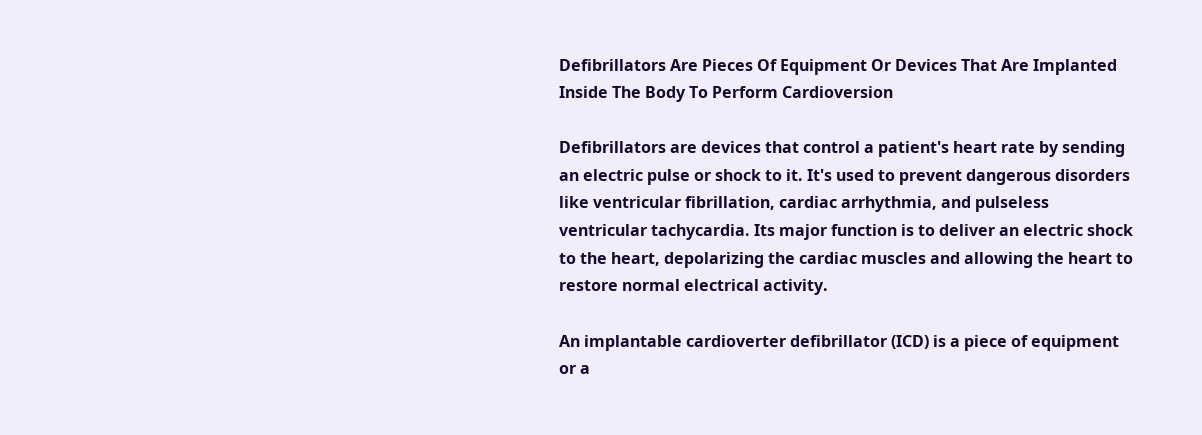Defibrillators Are Pieces Of Equipment Or Devices That Are Implanted Inside The Body To Perform Cardioversion

Defibrillators are devices that control a patient's heart rate by sending an electric pulse or shock to it. It's used to prevent dangerous disorders like ventricular fibrillation, cardiac arrhythmia, and pulseless ventricular tachycardia. Its major function is to deliver an electric shock to the heart, depolarizing the cardiac muscles and allowing the heart to restore normal electrical activity.

An implantable cardioverter defibrillator (ICD) is a piece of equipment or a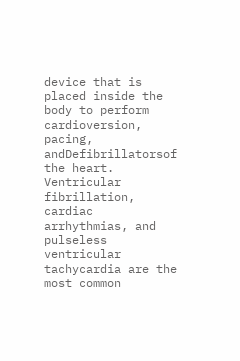device that is placed inside the body to perform cardioversion, pacing, andDefibrillatorsof the heart. Ventricular fibrillation, cardiac arrhythmias, and pulseless ventricular tachycardia are the most common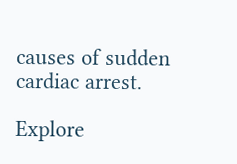causes of sudden cardiac arrest.

Explore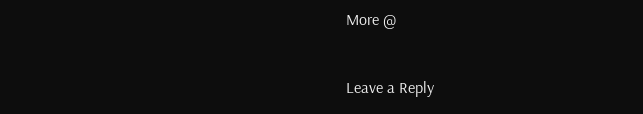More @


Leave a Reply